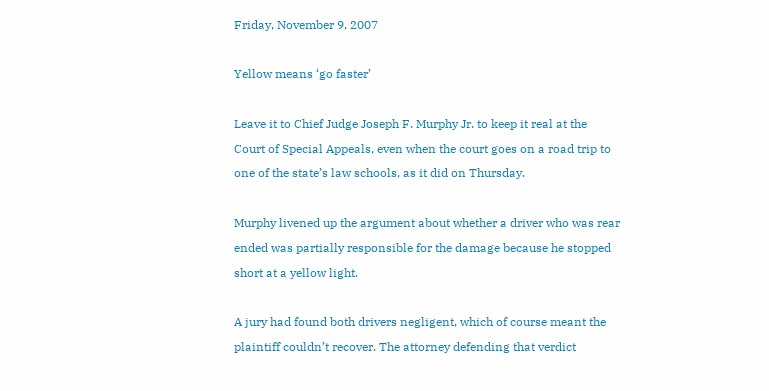Friday, November 9, 2007

Yellow means ‘go faster’

Leave it to Chief Judge Joseph F. Murphy Jr. to keep it real at the Court of Special Appeals, even when the court goes on a road trip to one of the state’s law schools, as it did on Thursday.

Murphy livened up the argument about whether a driver who was rear ended was partially responsible for the damage because he stopped short at a yellow light.

A jury had found both drivers negligent, which of course meant the plaintiff couldn’t recover. The attorney defending that verdict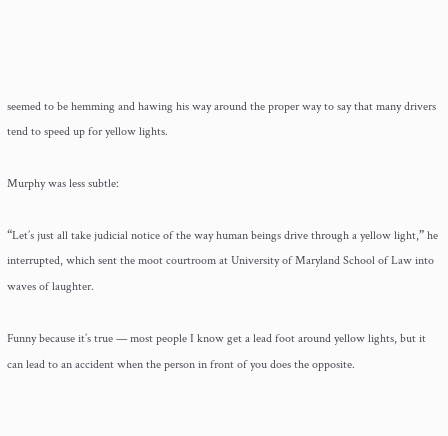seemed to be hemming and hawing his way around the proper way to say that many drivers tend to speed up for yellow lights.

Murphy was less subtle:

“Let’s just all take judicial notice of the way human beings drive through a yellow light,” he interrupted, which sent the moot courtroom at University of Maryland School of Law into waves of laughter.

Funny because it’s true — most people I know get a lead foot around yellow lights, but it can lead to an accident when the person in front of you does the opposite.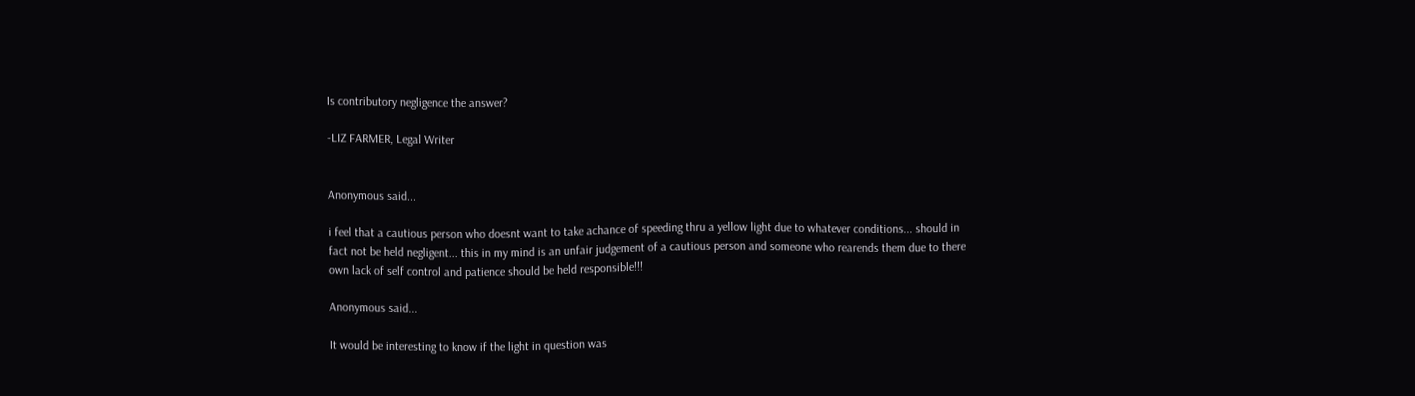Is contributory negligence the answer?

-LIZ FARMER, Legal Writer


Anonymous said...

i feel that a cautious person who doesnt want to take achance of speeding thru a yellow light due to whatever conditions... should in fact not be held negligent... this in my mind is an unfair judgement of a cautious person and someone who rearends them due to there own lack of self control and patience should be held responsible!!!

Anonymous said...

It would be interesting to know if the light in question was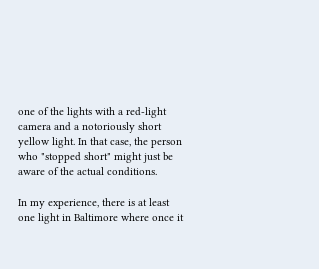one of the lights with a red-light camera and a notoriously short yellow light. In that case, the person who "stopped short" might just be aware of the actual conditions.

In my experience, there is at least one light in Baltimore where once it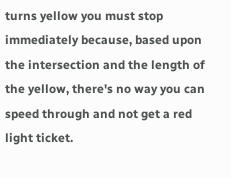turns yellow you must stop immediately because, based upon the intersection and the length of the yellow, there's no way you can speed through and not get a red light ticket.